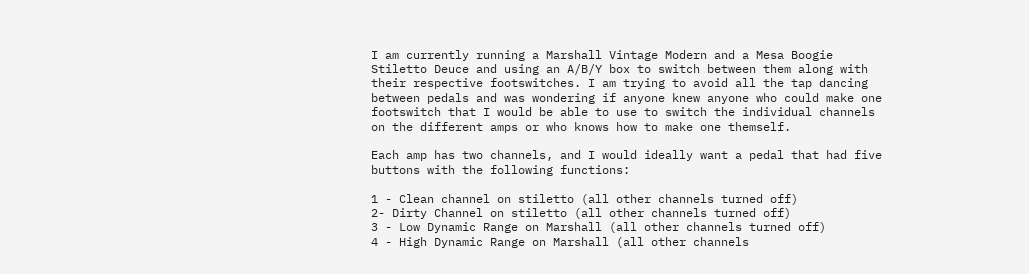I am currently running a Marshall Vintage Modern and a Mesa Boogie Stiletto Deuce and using an A/B/Y box to switch between them along with their respective footswitches. I am trying to avoid all the tap dancing between pedals and was wondering if anyone knew anyone who could make one footswitch that I would be able to use to switch the individual channels on the different amps or who knows how to make one themself.

Each amp has two channels, and I would ideally want a pedal that had five buttons with the following functions:

1 - Clean channel on stiletto (all other channels turned off)
2- Dirty Channel on stiletto (all other channels turned off)
3 - Low Dynamic Range on Marshall (all other channels turned off)
4 - High Dynamic Range on Marshall (all other channels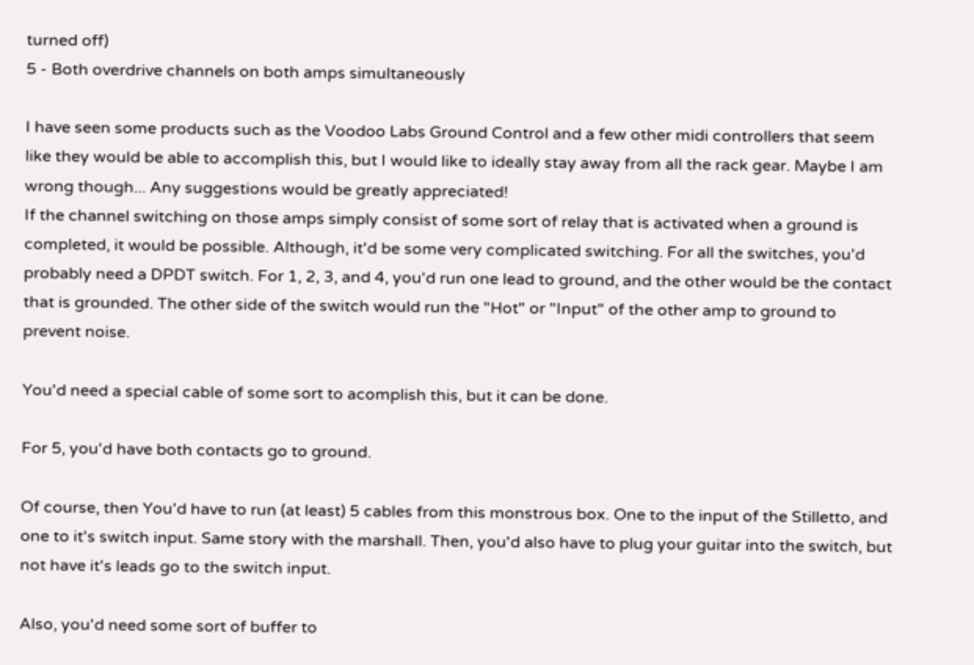turned off)
5 - Both overdrive channels on both amps simultaneously

I have seen some products such as the Voodoo Labs Ground Control and a few other midi controllers that seem like they would be able to accomplish this, but I would like to ideally stay away from all the rack gear. Maybe I am wrong though... Any suggestions would be greatly appreciated!
If the channel switching on those amps simply consist of some sort of relay that is activated when a ground is completed, it would be possible. Although, it'd be some very complicated switching. For all the switches, you'd probably need a DPDT switch. For 1, 2, 3, and 4, you'd run one lead to ground, and the other would be the contact that is grounded. The other side of the switch would run the "Hot" or "Input" of the other amp to ground to prevent noise.

You'd need a special cable of some sort to acomplish this, but it can be done.

For 5, you'd have both contacts go to ground.

Of course, then You'd have to run (at least) 5 cables from this monstrous box. One to the input of the Stilletto, and one to it's switch input. Same story with the marshall. Then, you'd also have to plug your guitar into the switch, but not have it's leads go to the switch input.

Also, you'd need some sort of buffer to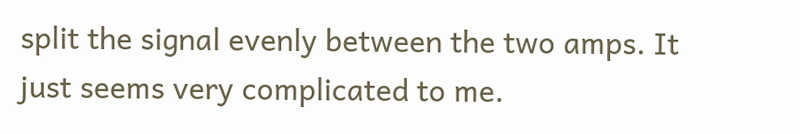split the signal evenly between the two amps. It just seems very complicated to me.